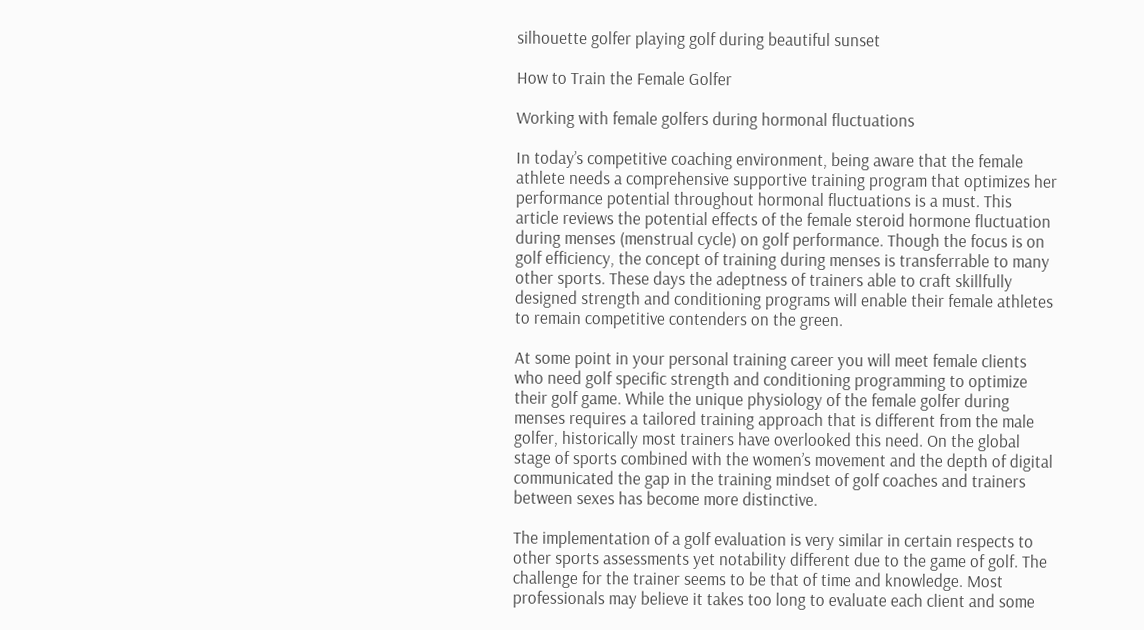silhouette golfer playing golf during beautiful sunset

How to Train the Female Golfer

Working with female golfers during hormonal fluctuations

In today’s competitive coaching environment, being aware that the female athlete needs a comprehensive supportive training program that optimizes her performance potential throughout hormonal fluctuations is a must. This article reviews the potential effects of the female steroid hormone fluctuation during menses (menstrual cycle) on golf performance. Though the focus is on golf efficiency, the concept of training during menses is transferrable to many other sports. These days the adeptness of trainers able to craft skillfully designed strength and conditioning programs will enable their female athletes to remain competitive contenders on the green.

At some point in your personal training career you will meet female clients who need golf specific strength and conditioning programming to optimize their golf game. While the unique physiology of the female golfer during menses requires a tailored training approach that is different from the male golfer, historically most trainers have overlooked this need. On the global stage of sports combined with the women’s movement and the depth of digital communicated the gap in the training mindset of golf coaches and trainers between sexes has become more distinctive.

The implementation of a golf evaluation is very similar in certain respects to other sports assessments yet notability different due to the game of golf. The challenge for the trainer seems to be that of time and knowledge. Most professionals may believe it takes too long to evaluate each client and some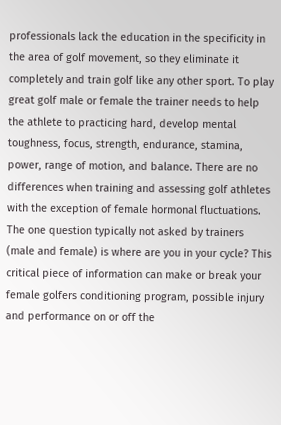professionals lack the education in the specificity in the area of golf movement, so they eliminate it completely and train golf like any other sport. To play great golf male or female the trainer needs to help the athlete to practicing hard, develop mental toughness, focus, strength, endurance, stamina, power, range of motion, and balance. There are no differences when training and assessing golf athletes with the exception of female hormonal fluctuations. The one question typically not asked by trainers (male and female) is where are you in your cycle? This critical piece of information can make or break your female golfers conditioning program, possible injury and performance on or off the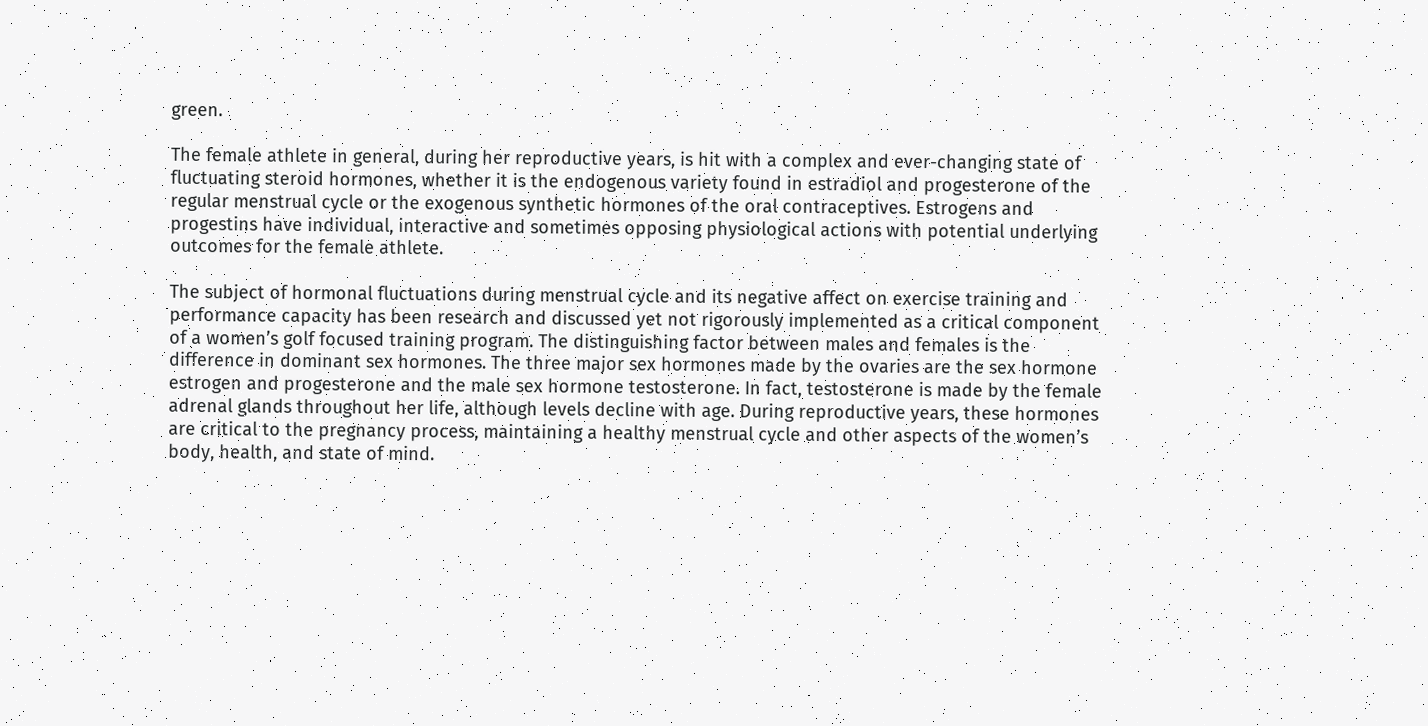green.

The female athlete in general, during her reproductive years, is hit with a complex and ever-changing state of fluctuating steroid hormones, whether it is the endogenous variety found in estradiol and progesterone of the regular menstrual cycle or the exogenous synthetic hormones of the oral contraceptives. Estrogens and progestins have individual, interactive and sometimes opposing physiological actions with potential underlying outcomes for the female athlete.

The subject of hormonal fluctuations during menstrual cycle and its negative affect on exercise training and performance capacity has been research and discussed yet not rigorously implemented as a critical component of a women’s golf focused training program. The distinguishing factor between males and females is the difference in dominant sex hormones. The three major sex hormones made by the ovaries are the sex hormone estrogen and progesterone and the male sex hormone testosterone. In fact, testosterone is made by the female adrenal glands throughout her life, although levels decline with age. During reproductive years, these hormones are critical to the pregnancy process, maintaining a healthy menstrual cycle and other aspects of the women’s body, health, and state of mind.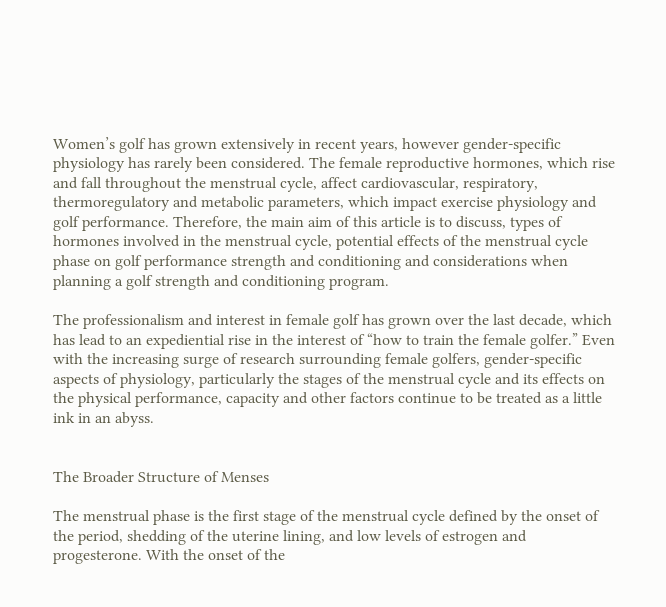Women’s golf has grown extensively in recent years, however gender-specific physiology has rarely been considered. The female reproductive hormones, which rise and fall throughout the menstrual cycle, affect cardiovascular, respiratory, thermoregulatory and metabolic parameters, which impact exercise physiology and golf performance. Therefore, the main aim of this article is to discuss, types of hormones involved in the menstrual cycle, potential effects of the menstrual cycle phase on golf performance strength and conditioning and considerations when planning a golf strength and conditioning program.

The professionalism and interest in female golf has grown over the last decade, which has lead to an expediential rise in the interest of “how to train the female golfer.” Even with the increasing surge of research surrounding female golfers, gender-specific aspects of physiology, particularly the stages of the menstrual cycle and its effects on the physical performance, capacity and other factors continue to be treated as a little ink in an abyss.


The Broader Structure of Menses

The menstrual phase is the first stage of the menstrual cycle defined by the onset of the period, shedding of the uterine lining, and low levels of estrogen and progesterone. With the onset of the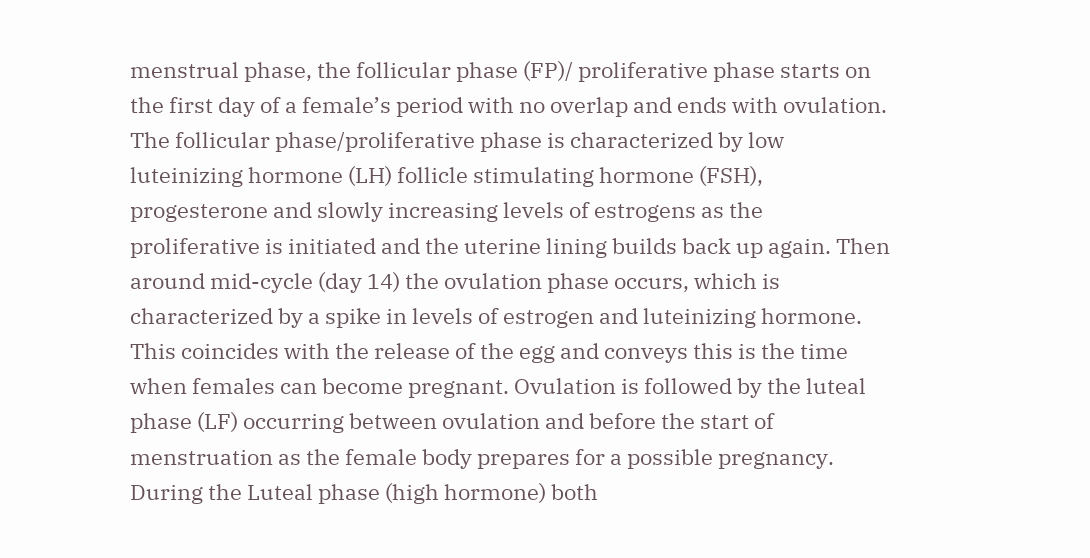menstrual phase, the follicular phase (FP)/ proliferative phase starts on the first day of a female’s period with no overlap and ends with ovulation. The follicular phase/proliferative phase is characterized by low luteinizing hormone (LH) follicle stimulating hormone (FSH), progesterone and slowly increasing levels of estrogens as the proliferative is initiated and the uterine lining builds back up again. Then around mid-cycle (day 14) the ovulation phase occurs, which is characterized by a spike in levels of estrogen and luteinizing hormone. This coincides with the release of the egg and conveys this is the time when females can become pregnant. Ovulation is followed by the luteal phase (LF) occurring between ovulation and before the start of menstruation as the female body prepares for a possible pregnancy. During the Luteal phase (high hormone) both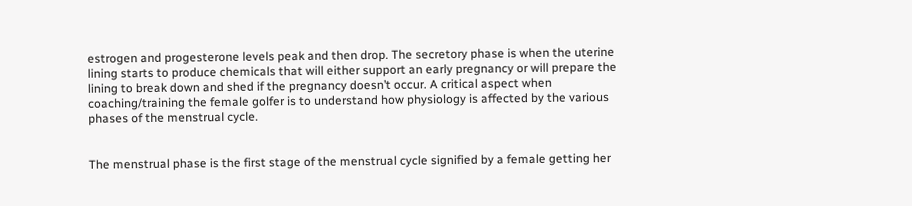estrogen and progesterone levels peak and then drop. The secretory phase is when the uterine lining starts to produce chemicals that will either support an early pregnancy or will prepare the lining to break down and shed if the pregnancy doesn’t occur. A critical aspect when coaching/training the female golfer is to understand how physiology is affected by the various phases of the menstrual cycle.


The menstrual phase is the first stage of the menstrual cycle signified by a female getting her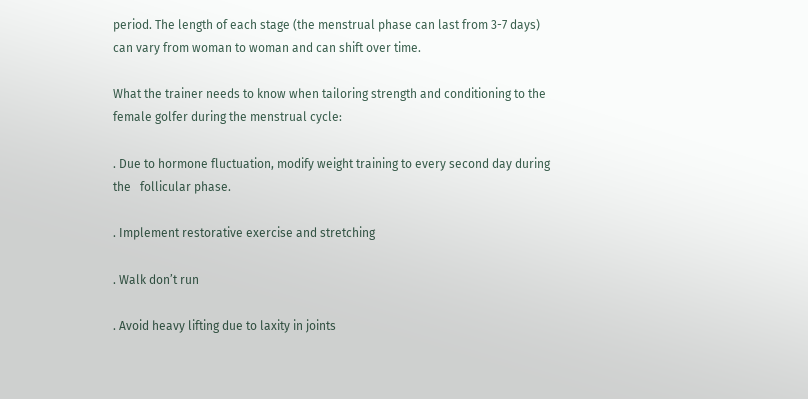period. The length of each stage (the menstrual phase can last from 3-7 days) can vary from woman to woman and can shift over time.

What the trainer needs to know when tailoring strength and conditioning to the female golfer during the menstrual cycle:

. Due to hormone fluctuation, modify weight training to every second day during the   follicular phase.

. Implement restorative exercise and stretching

. Walk don’t run

. Avoid heavy lifting due to laxity in joints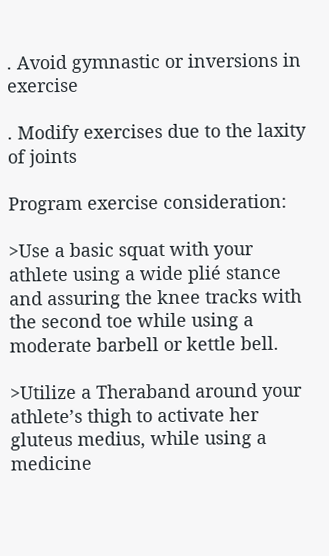. Avoid gymnastic or inversions in exercise

. Modify exercises due to the laxity of joints

Program exercise consideration:

>Use a basic squat with your athlete using a wide plié stance and assuring the knee tracks with the second toe while using a moderate barbell or kettle bell.

>Utilize a Theraband around your athlete’s thigh to activate her gluteus medius, while using a medicine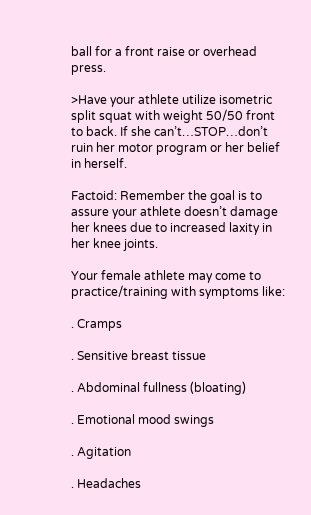ball for a front raise or overhead press.

>Have your athlete utilize isometric split squat with weight 50/50 front to back. If she can’t…STOP…don’t ruin her motor program or her belief in herself.

Factoid: Remember the goal is to assure your athlete doesn’t damage her knees due to increased laxity in her knee joints.

Your female athlete may come to practice/training with symptoms like:

. Cramps

. Sensitive breast tissue

. Abdominal fullness (bloating)

. Emotional mood swings

. Agitation

. Headaches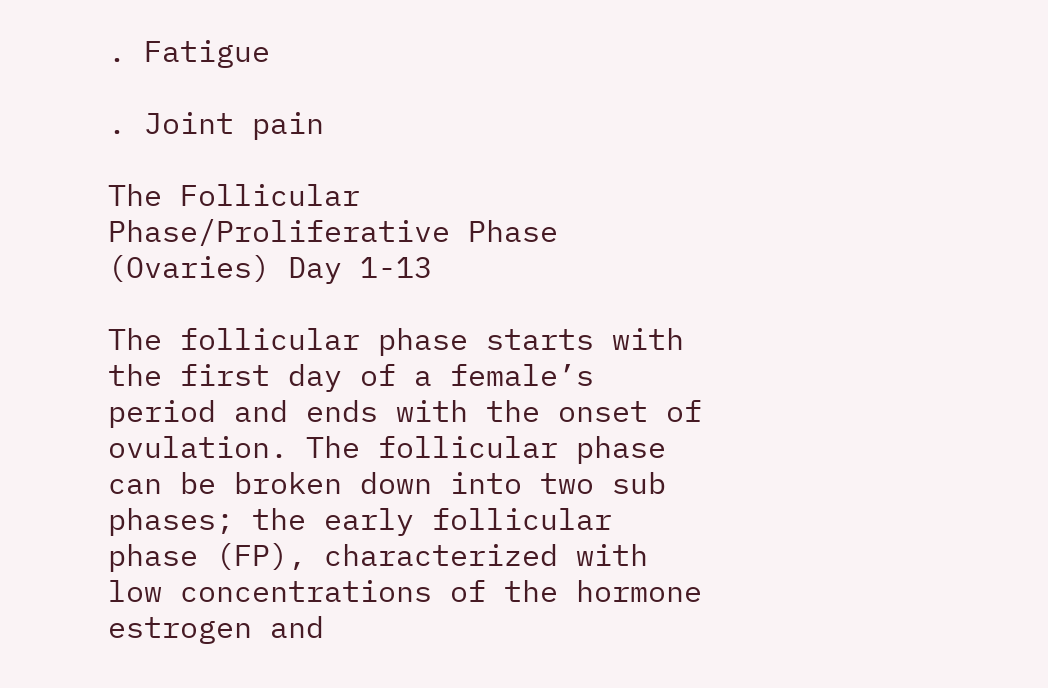. Fatigue

. Joint pain

The Follicular Phase/Proliferative Phase (Ovaries) Day 1-13

The follicular phase starts with the first day of a female’s period and ends with the onset of ovulation. The follicular phase can be broken down into two sub phases; the early follicular phase (FP), characterized with low concentrations of the hormone estrogen and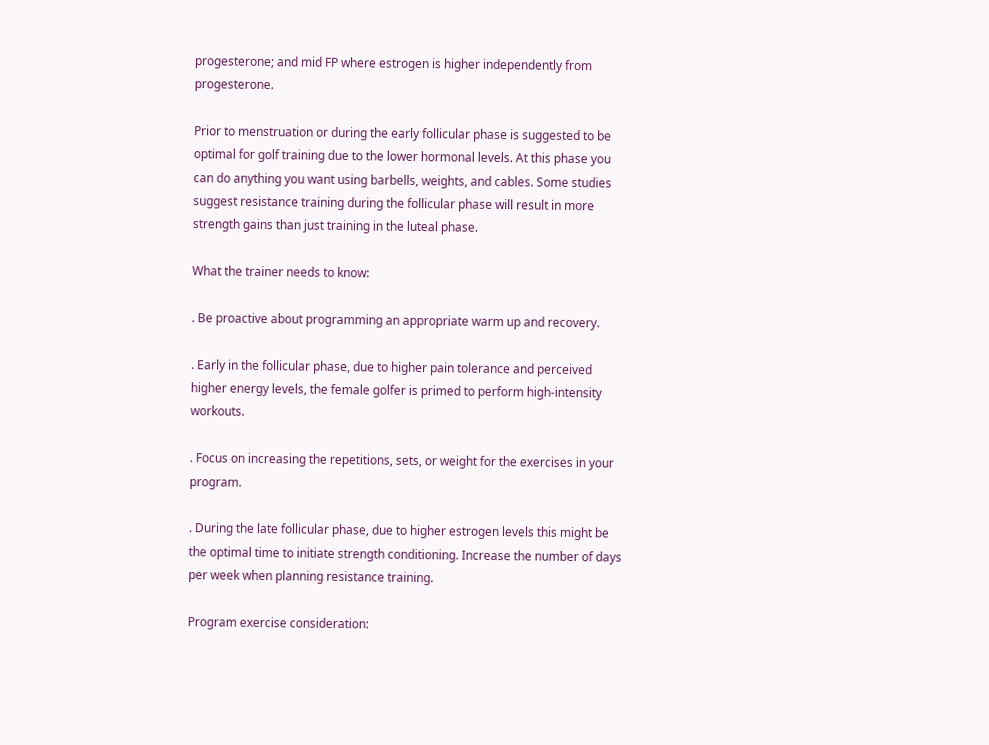progesterone; and mid FP where estrogen is higher independently from progesterone.

Prior to menstruation or during the early follicular phase is suggested to be optimal for golf training due to the lower hormonal levels. At this phase you can do anything you want using barbells, weights, and cables. Some studies suggest resistance training during the follicular phase will result in more strength gains than just training in the luteal phase.

What the trainer needs to know:

. Be proactive about programming an appropriate warm up and recovery.

. Early in the follicular phase, due to higher pain tolerance and perceived higher energy levels, the female golfer is primed to perform high-intensity workouts.

. Focus on increasing the repetitions, sets, or weight for the exercises in your program.

. During the late follicular phase, due to higher estrogen levels this might be the optimal time to initiate strength conditioning. Increase the number of days per week when planning resistance training.

Program exercise consideration: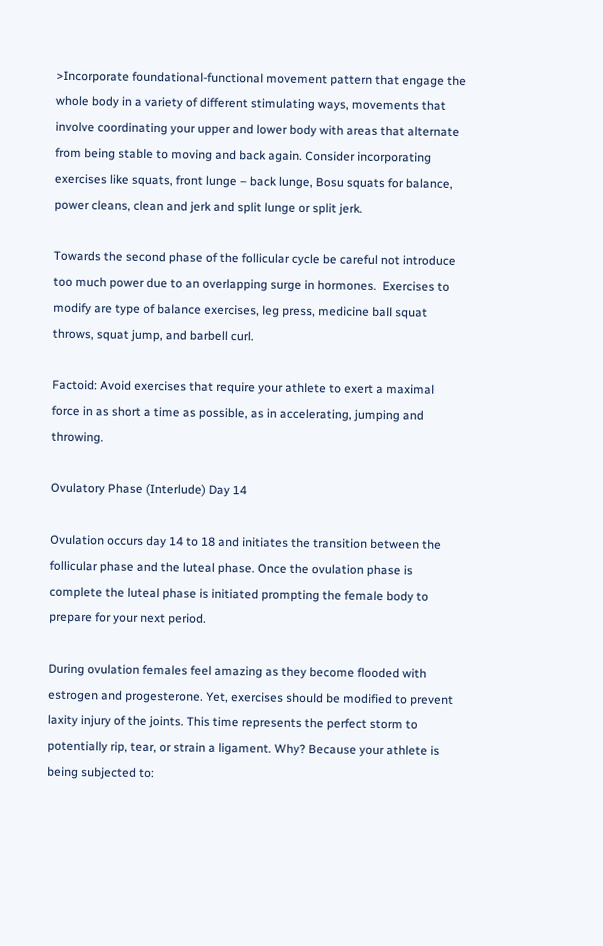>Incorporate foundational-functional movement pattern that engage the whole body in a variety of different stimulating ways, movements that involve coordinating your upper and lower body with areas that alternate from being stable to moving and back again. Consider incorporating exercises like squats, front lunge – back lunge, Bosu squats for balance, power cleans, clean and jerk and split lunge or split jerk.

Towards the second phase of the follicular cycle be careful not introduce too much power due to an overlapping surge in hormones.  Exercises to modify are type of balance exercises, leg press, medicine ball squat throws, squat jump, and barbell curl.

Factoid: Avoid exercises that require your athlete to exert a maximal force in as short a time as possible, as in accelerating, jumping and throwing.

Ovulatory Phase (Interlude) Day 14

Ovulation occurs day 14 to 18 and initiates the transition between the follicular phase and the luteal phase. Once the ovulation phase is complete the luteal phase is initiated prompting the female body to prepare for your next period.

During ovulation females feel amazing as they become flooded with estrogen and progesterone. Yet, exercises should be modified to prevent laxity injury of the joints. This time represents the perfect storm to potentially rip, tear, or strain a ligament. Why? Because your athlete is being subjected to: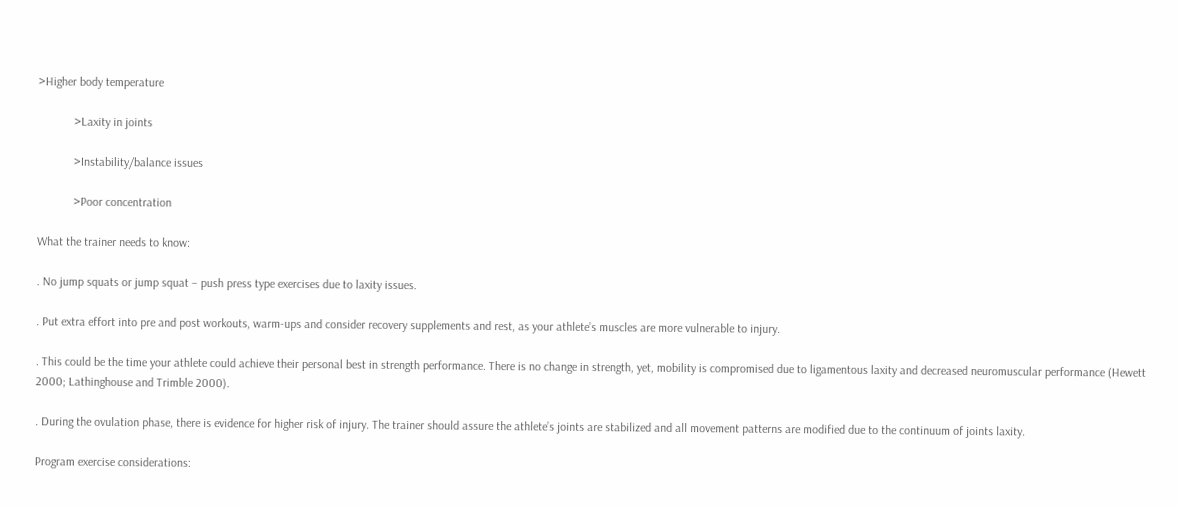>Higher body temperature

            >Laxity in joints

            >Instability/balance issues

            >Poor concentration

What the trainer needs to know:

. No jump squats or jump squat – push press type exercises due to laxity issues.

. Put extra effort into pre and post workouts, warm-ups and consider recovery supplements and rest, as your athlete’s muscles are more vulnerable to injury.

. This could be the time your athlete could achieve their personal best in strength performance. There is no change in strength, yet, mobility is compromised due to ligamentous laxity and decreased neuromuscular performance (Hewett 2000; Lathinghouse and Trimble 2000).

. During the ovulation phase, there is evidence for higher risk of injury. The trainer should assure the athlete’s joints are stabilized and all movement patterns are modified due to the continuum of joints laxity.

Program exercise considerations: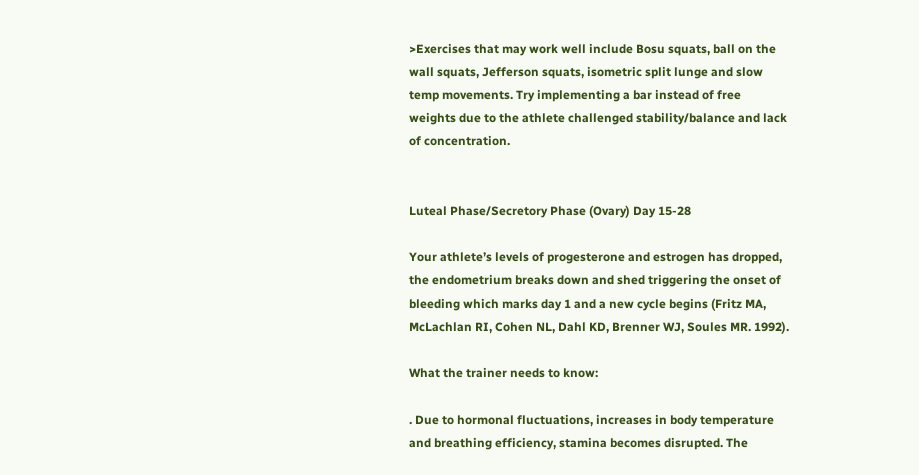>Exercises that may work well include Bosu squats, ball on the wall squats, Jefferson squats, isometric split lunge and slow temp movements. Try implementing a bar instead of free weights due to the athlete challenged stability/balance and lack of concentration.


Luteal Phase/Secretory Phase (Ovary) Day 15-28

Your athlete’s levels of progesterone and estrogen has dropped, the endometrium breaks down and shed triggering the onset of bleeding which marks day 1 and a new cycle begins (Fritz MA, McLachlan RI, Cohen NL, Dahl KD, Brenner WJ, Soules MR. 1992).

What the trainer needs to know:

. Due to hormonal fluctuations, increases in body temperature and breathing efficiency, stamina becomes disrupted. The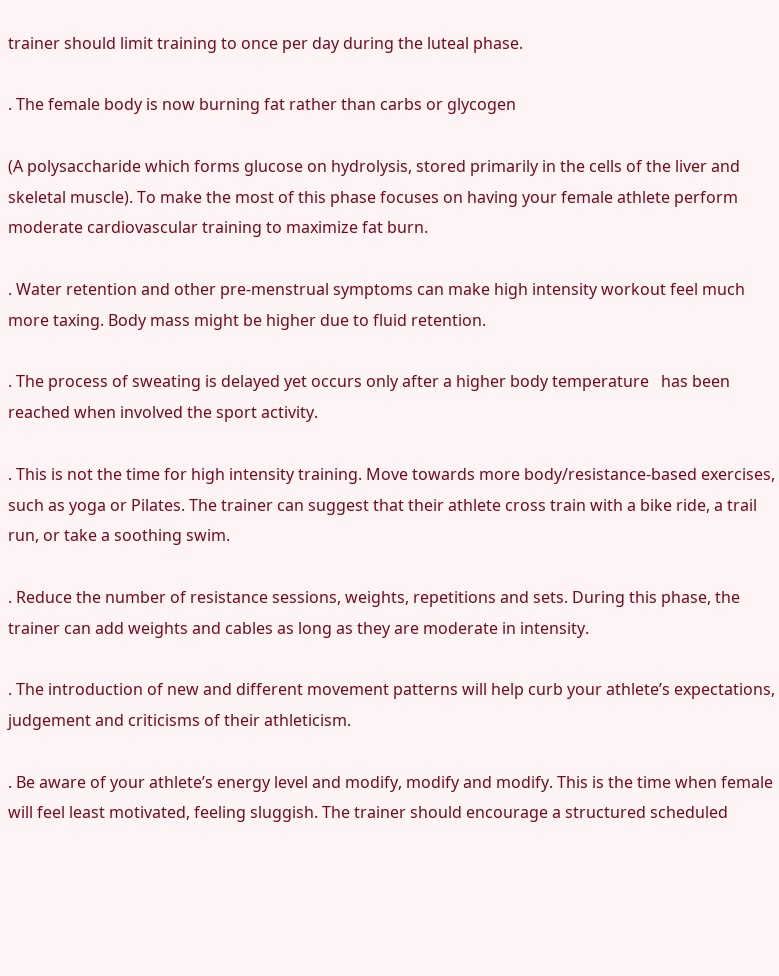trainer should limit training to once per day during the luteal phase.

. The female body is now burning fat rather than carbs or glycogen

(A polysaccharide which forms glucose on hydrolysis, stored primarily in the cells of the liver and skeletal muscle). To make the most of this phase focuses on having your female athlete perform moderate cardiovascular training to maximize fat burn.

. Water retention and other pre-menstrual symptoms can make high intensity workout feel much more taxing. Body mass might be higher due to fluid retention.

. The process of sweating is delayed yet occurs only after a higher body temperature   has been reached when involved the sport activity.

. This is not the time for high intensity training. Move towards more body/resistance-based exercises, such as yoga or Pilates. The trainer can suggest that their athlete cross train with a bike ride, a trail run, or take a soothing swim.

. Reduce the number of resistance sessions, weights, repetitions and sets. During this phase, the trainer can add weights and cables as long as they are moderate in intensity.

. The introduction of new and different movement patterns will help curb your athlete’s expectations, judgement and criticisms of their athleticism.

. Be aware of your athlete’s energy level and modify, modify and modify. This is the time when female will feel least motivated, feeling sluggish. The trainer should encourage a structured scheduled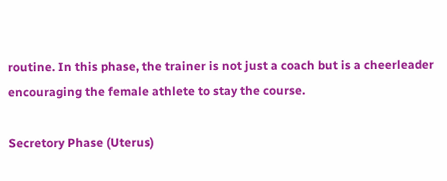routine. In this phase, the trainer is not just a coach but is a cheerleader encouraging the female athlete to stay the course.

Secretory Phase (Uterus)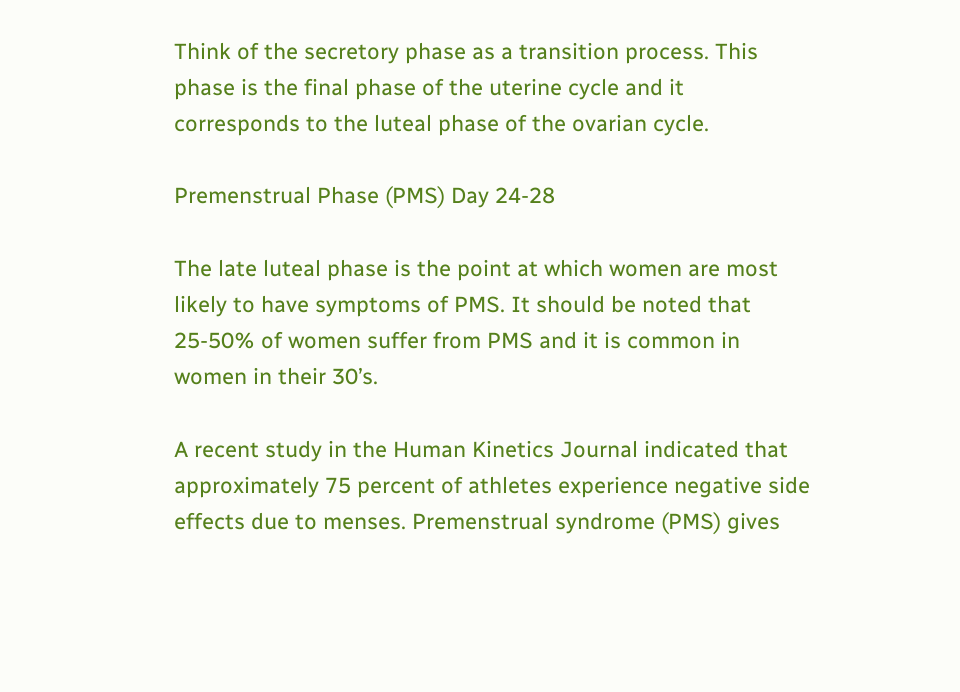Think of the secretory phase as a transition process. This phase is the final phase of the uterine cycle and it corresponds to the luteal phase of the ovarian cycle.

Premenstrual Phase (PMS) Day 24-28

The late luteal phase is the point at which women are most likely to have symptoms of PMS. It should be noted that 25-50% of women suffer from PMS and it is common in women in their 30’s.

A recent study in the Human Kinetics Journal indicated that approximately 75 percent of athletes experience negative side effects due to menses. Premenstrual syndrome (PMS) gives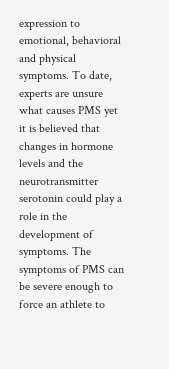expression to emotional, behavioral and physical symptoms. To date, experts are unsure what causes PMS yet it is believed that changes in hormone levels and the neurotransmitter serotonin could play a role in the development of symptoms. The symptoms of PMS can be severe enough to force an athlete to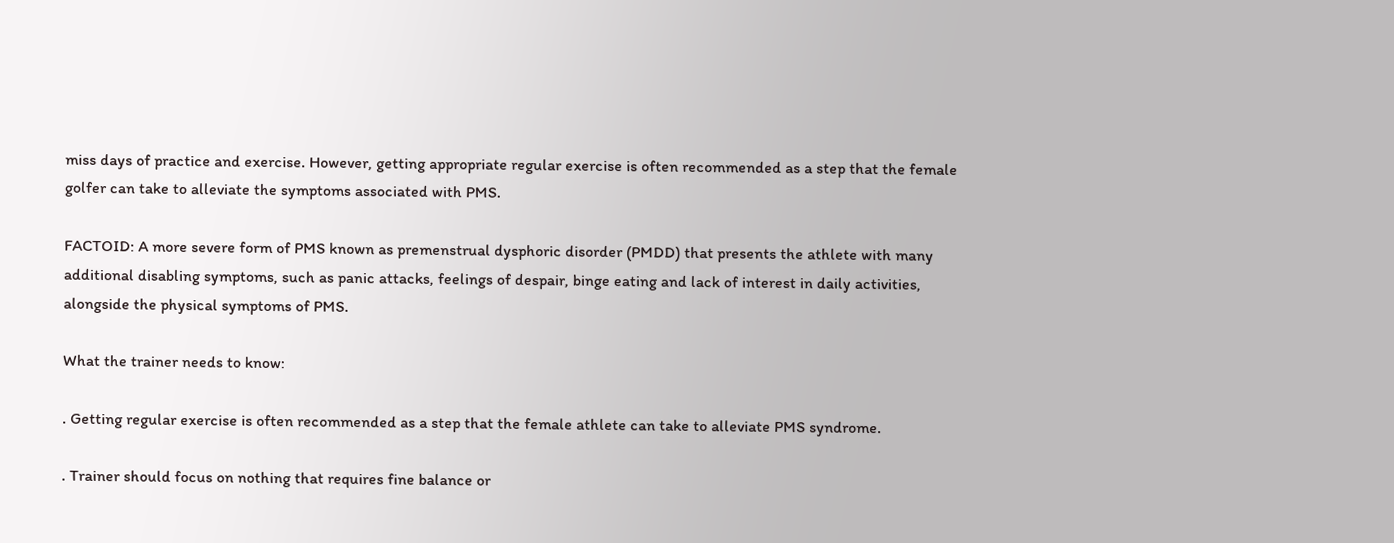miss days of practice and exercise. However, getting appropriate regular exercise is often recommended as a step that the female golfer can take to alleviate the symptoms associated with PMS.

FACTOID: A more severe form of PMS known as premenstrual dysphoric disorder (PMDD) that presents the athlete with many additional disabling symptoms, such as panic attacks, feelings of despair, binge eating and lack of interest in daily activities, alongside the physical symptoms of PMS.

What the trainer needs to know:

. Getting regular exercise is often recommended as a step that the female athlete can take to alleviate PMS syndrome.

. Trainer should focus on nothing that requires fine balance or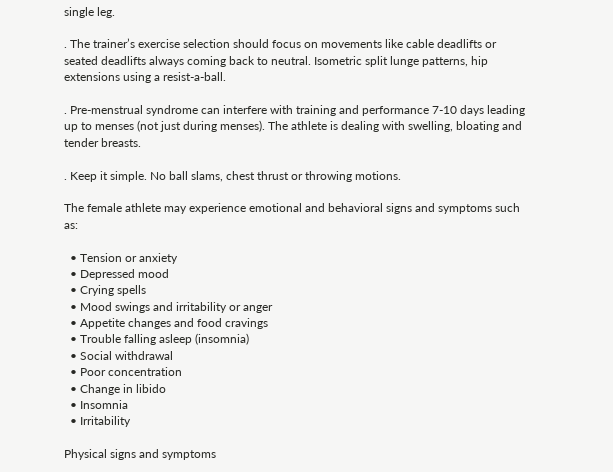single leg.

. The trainer’s exercise selection should focus on movements like cable deadlifts or seated deadlifts always coming back to neutral. Isometric split lunge patterns, hip extensions using a resist-a-ball.

. Pre-menstrual syndrome can interfere with training and performance 7-10 days leading up to menses (not just during menses). The athlete is dealing with swelling, bloating and tender breasts.

. Keep it simple. No ball slams, chest thrust or throwing motions.

The female athlete may experience emotional and behavioral signs and symptoms such as:

  • Tension or anxiety
  • Depressed mood
  • Crying spells
  • Mood swings and irritability or anger
  • Appetite changes and food cravings
  • Trouble falling asleep (insomnia)
  • Social withdrawal
  • Poor concentration
  • Change in libido
  • Insomnia
  • Irritability

Physical signs and symptoms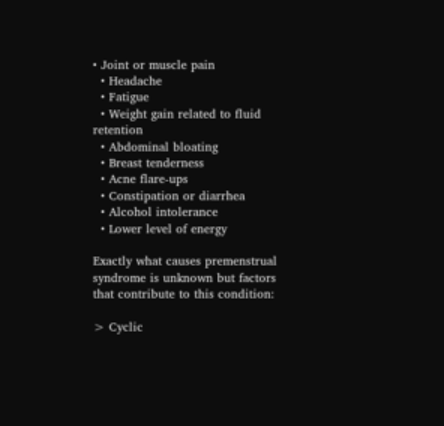• Joint or muscle pain
  • Headache
  • Fatigue
  • Weight gain related to fluid retention
  • Abdominal bloating
  • Breast tenderness
  • Acne flare-ups
  • Constipation or diarrhea
  • Alcohol intolerance
  • Lower level of energy

Exactly what causes premenstrual syndrome is unknown but factors that contribute to this condition:

> Cyclic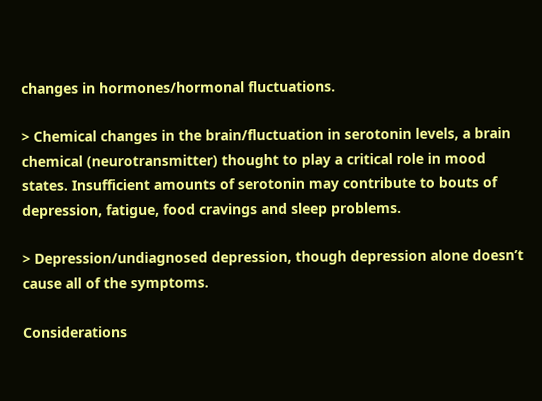changes in hormones/hormonal fluctuations.

> Chemical changes in the brain/fluctuation in serotonin levels, a brain chemical (neurotransmitter) thought to play a critical role in mood states. Insufficient amounts of serotonin may contribute to bouts of depression, fatigue, food cravings and sleep problems.

> Depression/undiagnosed depression, though depression alone doesn’t cause all of the symptoms.

Considerations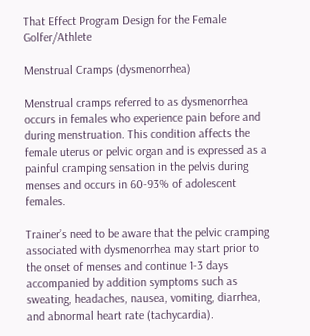That Effect Program Design for the Female Golfer/Athlete

Menstrual Cramps (dysmenorrhea)

Menstrual cramps referred to as dysmenorrhea occurs in females who experience pain before and during menstruation. This condition affects the female uterus or pelvic organ and is expressed as a painful cramping sensation in the pelvis during menses and occurs in 60-93% of adolescent females.

Trainer’s need to be aware that the pelvic cramping associated with dysmenorrhea may start prior to the onset of menses and continue 1-3 days accompanied by addition symptoms such as sweating, headaches, nausea, vomiting, diarrhea, and abnormal heart rate (tachycardia).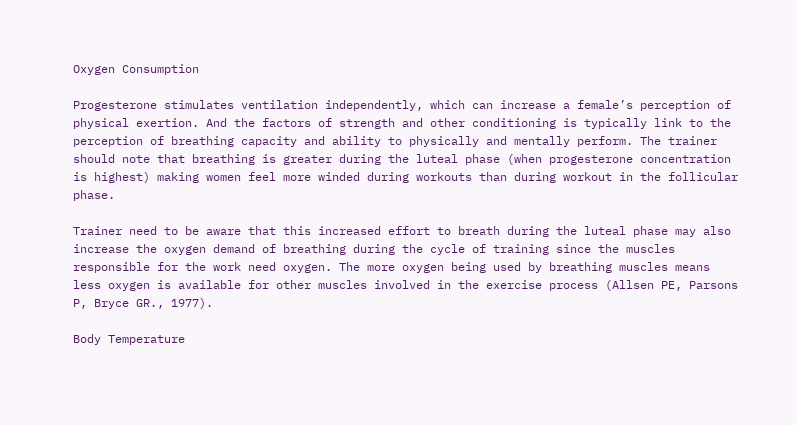Oxygen Consumption

Progesterone stimulates ventilation independently, which can increase a female’s perception of physical exertion. And the factors of strength and other conditioning is typically link to the perception of breathing capacity and ability to physically and mentally perform. The trainer should note that breathing is greater during the luteal phase (when progesterone concentration is highest) making women feel more winded during workouts than during workout in the follicular phase.

Trainer need to be aware that this increased effort to breath during the luteal phase may also increase the oxygen demand of breathing during the cycle of training since the muscles responsible for the work need oxygen. The more oxygen being used by breathing muscles means less oxygen is available for other muscles involved in the exercise process (Allsen PE, Parsons P, Bryce GR., 1977).

Body Temperature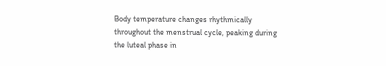Body temperature changes rhythmically throughout the menstrual cycle, peaking during the luteal phase in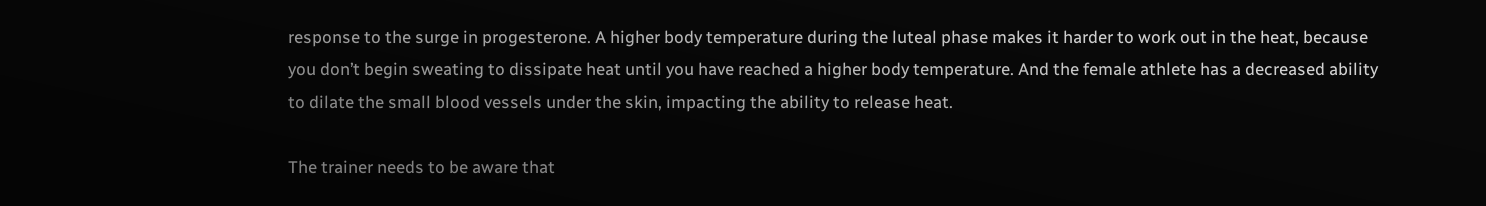response to the surge in progesterone. A higher body temperature during the luteal phase makes it harder to work out in the heat, because you don’t begin sweating to dissipate heat until you have reached a higher body temperature. And the female athlete has a decreased ability to dilate the small blood vessels under the skin, impacting the ability to release heat.

The trainer needs to be aware that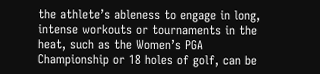the athlete’s ableness to engage in long, intense workouts or tournaments in the heat, such as the Women’s PGA Championship or 18 holes of golf, can be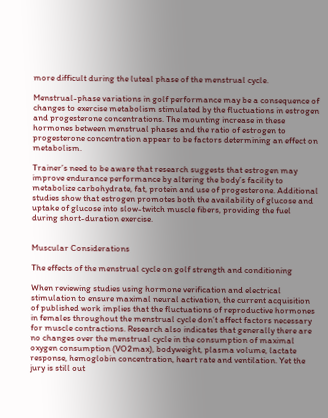more difficult during the luteal phase of the menstrual cycle.

Menstrual-phase variations in golf performance may be a consequence of changes to exercise metabolism stimulated by the fluctuations in estrogen and progesterone concentrations. The mounting increase in these hormones between menstrual phases and the ratio of estrogen to progesterone concentration appear to be factors determining an effect on metabolism.

Trainer’s need to be aware that research suggests that estrogen may improve endurance performance by altering the body’s facility to metabolize carbohydrate, fat, protein and use of progesterone. Additional studies show that estrogen promotes both the availability of glucose and uptake of glucose into slow-twitch muscle fibers, providing the fuel during short-duration exercise.


Muscular Considerations

The effects of the menstrual cycle on golf strength and conditioning

When reviewing studies using hormone verification and electrical stimulation to ensure maximal neural activation, the current acquisition of published work implies that the fluctuations of reproductive hormones in females throughout the menstrual cycle don’t affect factors necessary for muscle contractions. Research also indicates that generally there are no changes over the menstrual cycle in the consumption of maximal oxygen consumption (VO2max), bodyweight, plasma volume, lactate response, hemoglobin concentration, heart rate and ventilation. Yet the jury is still out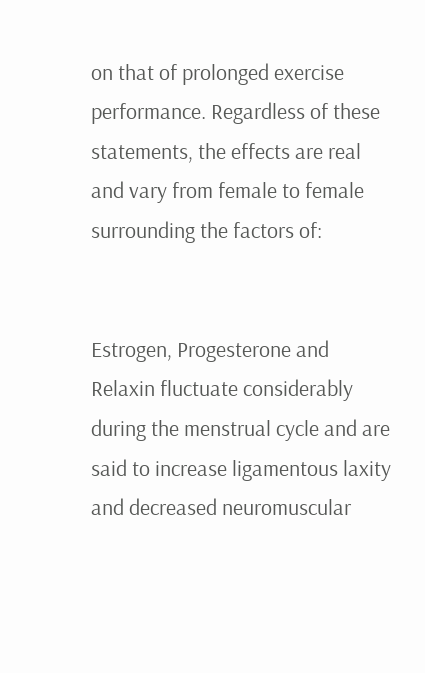on that of prolonged exercise performance. Regardless of these statements, the effects are real and vary from female to female surrounding the factors of:


Estrogen, Progesterone and Relaxin fluctuate considerably during the menstrual cycle and are said to increase ligamentous laxity and decreased neuromuscular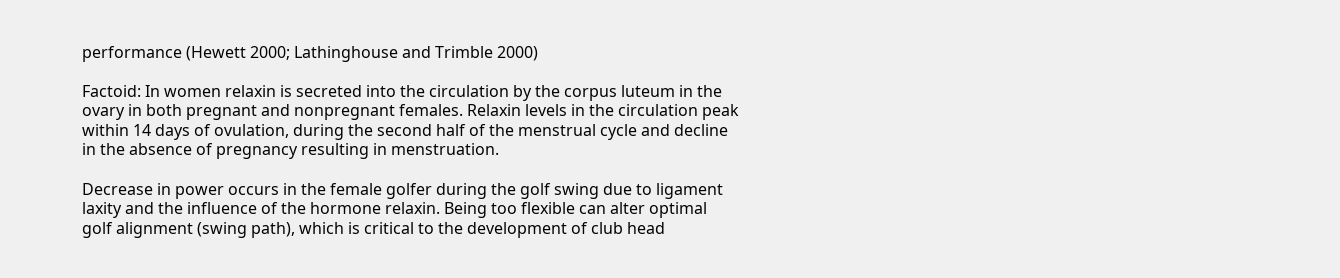performance (Hewett 2000; Lathinghouse and Trimble 2000)

Factoid: In women relaxin is secreted into the circulation by the corpus luteum in the ovary in both pregnant and nonpregnant females. Relaxin levels in the circulation peak within 14 days of ovulation, during the second half of the menstrual cycle and decline in the absence of pregnancy resulting in menstruation.

Decrease in power occurs in the female golfer during the golf swing due to ligament laxity and the influence of the hormone relaxin. Being too flexible can alter optimal golf alignment (swing path), which is critical to the development of club head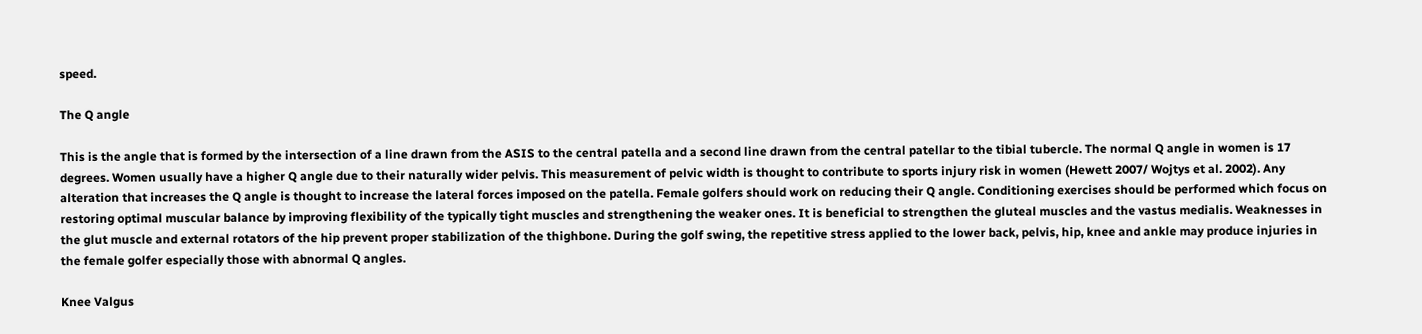speed.

The Q angle

This is the angle that is formed by the intersection of a line drawn from the ASIS to the central patella and a second line drawn from the central patellar to the tibial tubercle. The normal Q angle in women is 17 degrees. Women usually have a higher Q angle due to their naturally wider pelvis. This measurement of pelvic width is thought to contribute to sports injury risk in women (Hewett 2007/ Wojtys et al. 2002). Any alteration that increases the Q angle is thought to increase the lateral forces imposed on the patella. Female golfers should work on reducing their Q angle. Conditioning exercises should be performed which focus on restoring optimal muscular balance by improving flexibility of the typically tight muscles and strengthening the weaker ones. It is beneficial to strengthen the gluteal muscles and the vastus medialis. Weaknesses in the glut muscle and external rotators of the hip prevent proper stabilization of the thighbone. During the golf swing, the repetitive stress applied to the lower back, pelvis, hip, knee and ankle may produce injuries in the female golfer especially those with abnormal Q angles.

Knee Valgus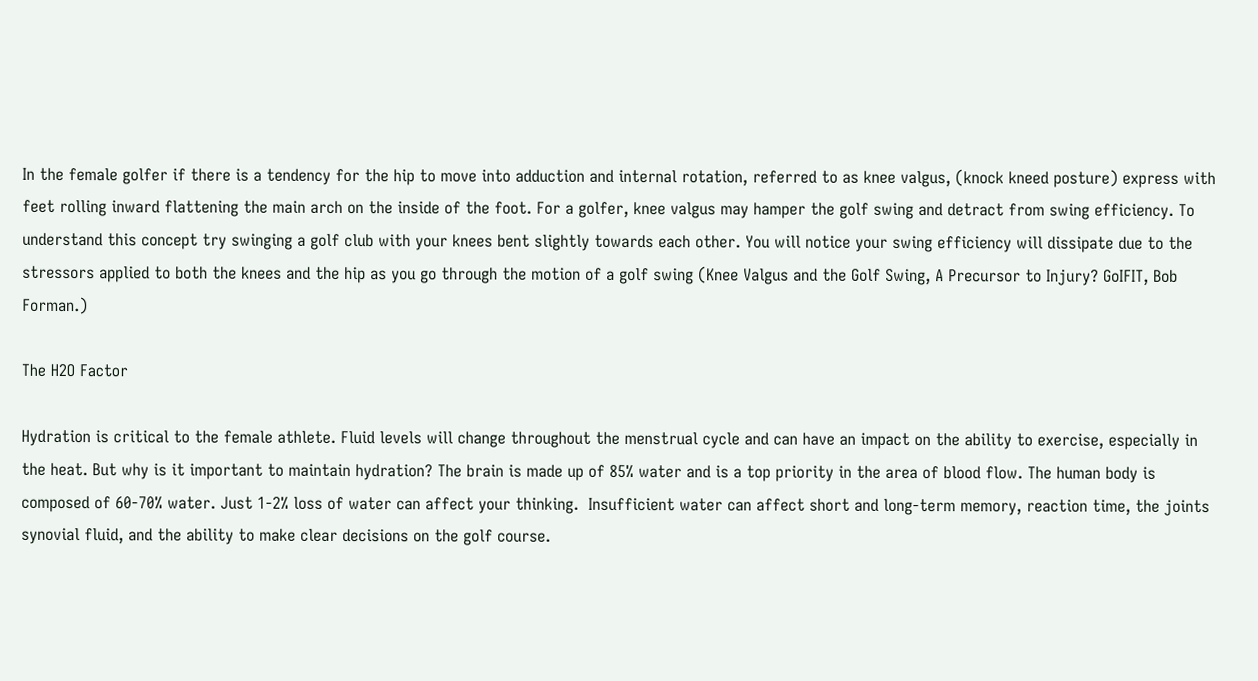In the female golfer if there is a tendency for the hip to move into adduction and internal rotation, referred to as knee valgus, (knock kneed posture) express with feet rolling inward flattening the main arch on the inside of the foot. For a golfer, knee valgus may hamper the golf swing and detract from swing efficiency. To understand this concept try swinging a golf club with your knees bent slightly towards each other. You will notice your swing efficiency will dissipate due to the stressors applied to both the knees and the hip as you go through the motion of a golf swing (Knee Valgus and the Golf Swing, A Precursor to Injury? GoIFIT, Bob Forman.)

The H2O Factor

Hydration is critical to the female athlete. Fluid levels will change throughout the menstrual cycle and can have an impact on the ability to exercise, especially in the heat. But why is it important to maintain hydration? The brain is made up of 85% water and is a top priority in the area of blood flow. The human body is composed of 60-70% water. Just 1-2% loss of water can affect your thinking.  Insufficient water can affect short and long-term memory, reaction time, the joints synovial fluid, and the ability to make clear decisions on the golf course.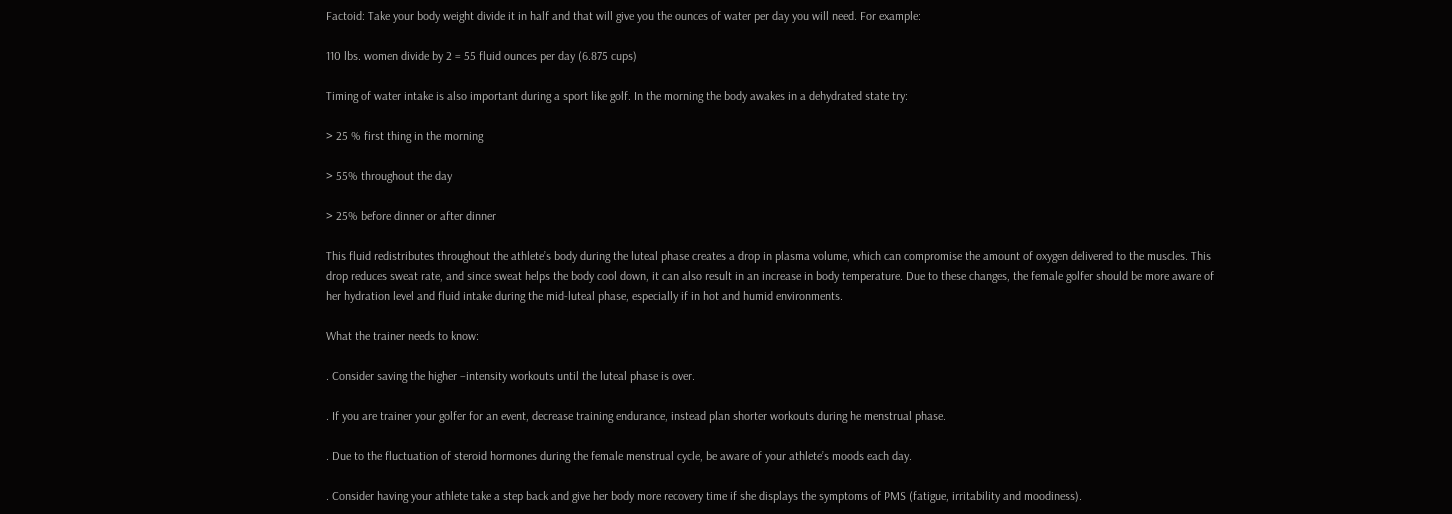Factoid: Take your body weight divide it in half and that will give you the ounces of water per day you will need. For example:

110 lbs. women divide by 2 = 55 fluid ounces per day (6.875 cups)

Timing of water intake is also important during a sport like golf. In the morning the body awakes in a dehydrated state try:

> 25 % first thing in the morning

> 55% throughout the day

> 25% before dinner or after dinner

This fluid redistributes throughout the athlete’s body during the luteal phase creates a drop in plasma volume, which can compromise the amount of oxygen delivered to the muscles. This drop reduces sweat rate, and since sweat helps the body cool down, it can also result in an increase in body temperature. Due to these changes, the female golfer should be more aware of her hydration level and fluid intake during the mid-luteal phase, especially if in hot and humid environments.

What the trainer needs to know:

. Consider saving the higher –intensity workouts until the luteal phase is over.

. If you are trainer your golfer for an event, decrease training endurance, instead plan shorter workouts during he menstrual phase.

. Due to the fluctuation of steroid hormones during the female menstrual cycle, be aware of your athlete’s moods each day.

. Consider having your athlete take a step back and give her body more recovery time if she displays the symptoms of PMS (fatigue, irritability and moodiness).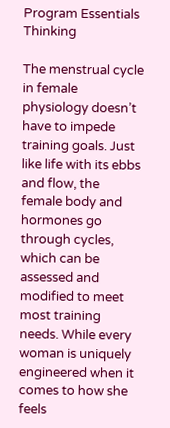Program Essentials Thinking

The menstrual cycle in female physiology doesn’t have to impede training goals. Just like life with its ebbs and flow, the female body and hormones go through cycles, which can be assessed and modified to meet most training needs. While every woman is uniquely engineered when it comes to how she feels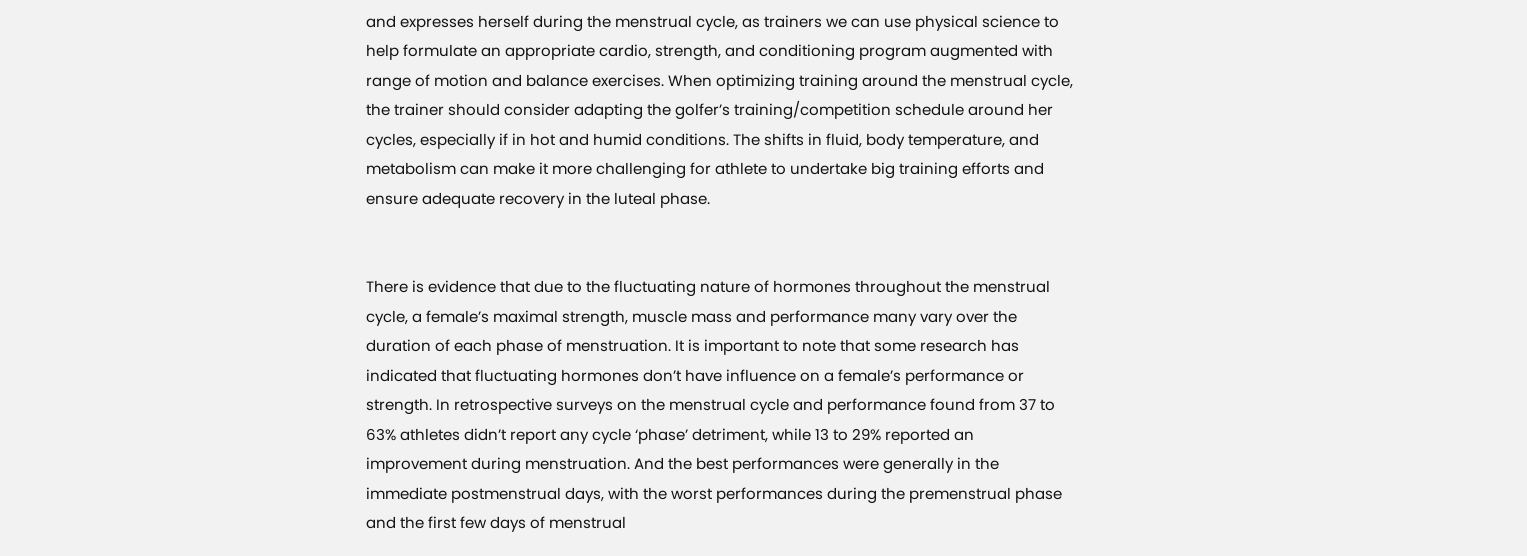and expresses herself during the menstrual cycle, as trainers we can use physical science to help formulate an appropriate cardio, strength, and conditioning program augmented with range of motion and balance exercises. When optimizing training around the menstrual cycle, the trainer should consider adapting the golfer’s training/competition schedule around her cycles, especially if in hot and humid conditions. The shifts in fluid, body temperature, and metabolism can make it more challenging for athlete to undertake big training efforts and ensure adequate recovery in the luteal phase.


There is evidence that due to the fluctuating nature of hormones throughout the menstrual cycle, a female’s maximal strength, muscle mass and performance many vary over the duration of each phase of menstruation. It is important to note that some research has indicated that fluctuating hormones don’t have influence on a female’s performance or strength. In retrospective surveys on the menstrual cycle and performance found from 37 to 63% athletes didn’t report any cycle ‘phase’ detriment, while 13 to 29% reported an improvement during menstruation. And the best performances were generally in the immediate postmenstrual days, with the worst performances during the premenstrual phase and the first few days of menstrual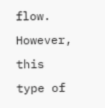flow. However, this type of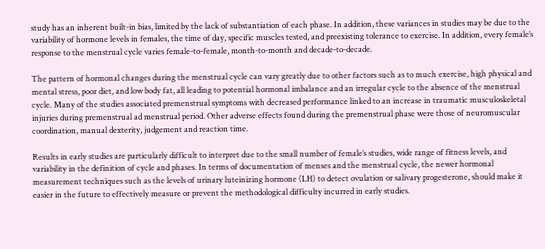study has an inherent built-in bias, limited by the lack of substantiation of each phase. In addition, these variances in studies may be due to the variability of hormone levels in females, the time of day, specific muscles tested, and preexisting tolerance to exercise. In addition, every female’s response to the menstrual cycle varies female-to-female, month-to-month and decade-to-decade.

The pattern of hormonal changes during the menstrual cycle can vary greatly due to other factors such as to much exercise, high physical and mental stress, poor diet, and low body fat, all leading to potential hormonal imbalance and an irregular cycle to the absence of the menstrual cycle. Many of the studies associated premenstrual symptoms with decreased performance linked to an increase in traumatic musculoskeletal injuries during premenstrual ad menstrual period. Other adverse effects found during the premenstrual phase were those of neuromuscular coordination, manual dexterity, judgement and reaction time.

Results in early studies are particularly difficult to interpret due to the small number of female’s studies, wide range of fitness levels, and variability in the definition of cycle and phases. In terms of documentation of menses and the menstrual cycle, the newer hormonal measurement techniques such as the levels of urinary luteinizing hormone (LH) to detect ovulation or salivary progesterone, should make it easier in the future to effectively measure or prevent the methodological difficulty incurred in early studies.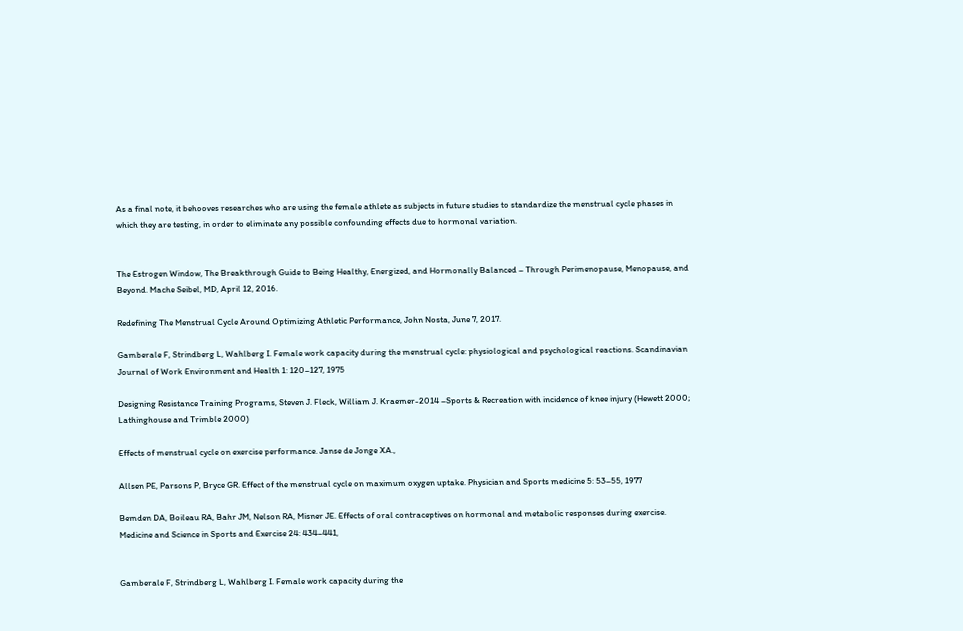As a final note, it behooves researches who are using the female athlete as subjects in future studies to standardize the menstrual cycle phases in which they are testing, in order to eliminate any possible confounding effects due to hormonal variation.


The Estrogen Window, The Breakthrough Guide to Being Healthy, Energized, and Hormonally Balanced – Through Perimenopause, Menopause, and Beyond. Mache Seibel, MD, April 12, 2016.

Redefining The Menstrual Cycle Around Optimizing Athletic Performance, John Nosta, June 7, 2017.

Gamberale F, Strindberg L, Wahlberg I. Female work capacity during the menstrual cycle: physiological and psychological reactions. Scandinavian Journal of Work Environment and Health 1: 120–127, 1975

Designing Resistance Training Programs, Steven J. Fleck, William J. Kraemer-2014 –Sports & Recreation with incidence of knee injury (Hewett 2000; Lathinghouse and Trimble 2000)

Effects of menstrual cycle on exercise performance. Janse de Jonge XA.,

Allsen PE, Parsons P, Bryce GR. Effect of the menstrual cycle on maximum oxygen uptake. Physician and Sports medicine 5: 53–55, 1977

Bemden DA, Boileau RA, Bahr JM, Nelson RA, Misner JE. Effects of oral contraceptives on hormonal and metabolic responses during exercise. Medicine and Science in Sports and Exercise 24: 434–441,


Gamberale F, Strindberg L, Wahlberg I. Female work capacity during the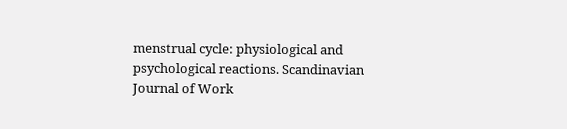menstrual cycle: physiological and psychological reactions. Scandinavian Journal of Work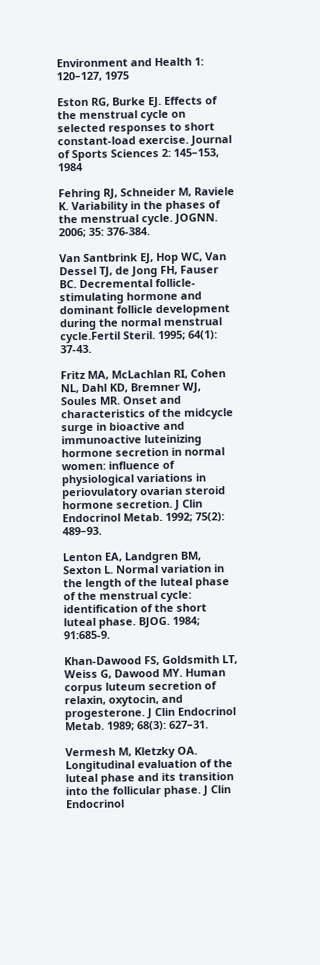Environment and Health 1: 120–127, 1975

Eston RG, Burke EJ. Effects of the menstrual cycle on selected responses to short constant-load exercise. Journal of Sports Sciences 2: 145–153, 1984

Fehring RJ, Schneider M, Raviele K. Variability in the phases of the menstrual cycle. JOGNN. 2006; 35: 376-384.

Van Santbrink EJ, Hop WC, Van Dessel TJ, de Jong FH, Fauser BC. Decremental follicle-stimulating hormone and dominant follicle development during the normal menstrual cycle.Fertil Steril. 1995; 64(1): 37-43.

Fritz MA, McLachlan RI, Cohen NL, Dahl KD, Bremner WJ, Soules MR. Onset and characteristics of the midcycle surge in bioactive and immunoactive luteinizing hormone secretion in normal women: influence of physiological variations in periovulatory ovarian steroid hormone secretion. J Clin Endocrinol Metab. 1992; 75(2): 489–93.

Lenton EA, Landgren BM, Sexton L. Normal variation in the length of the luteal phase of the menstrual cycle: identification of the short luteal phase. BJOG. 1984; 91:685-9.

Khan-Dawood FS, Goldsmith LT, Weiss G, Dawood MY. Human corpus luteum secretion of relaxin, oxytocin, and progesterone. J Clin Endocrinol Metab. 1989; 68(3): 627–31.

Vermesh M, Kletzky OA. Longitudinal evaluation of the luteal phase and its transition into the follicular phase. J Clin Endocrinol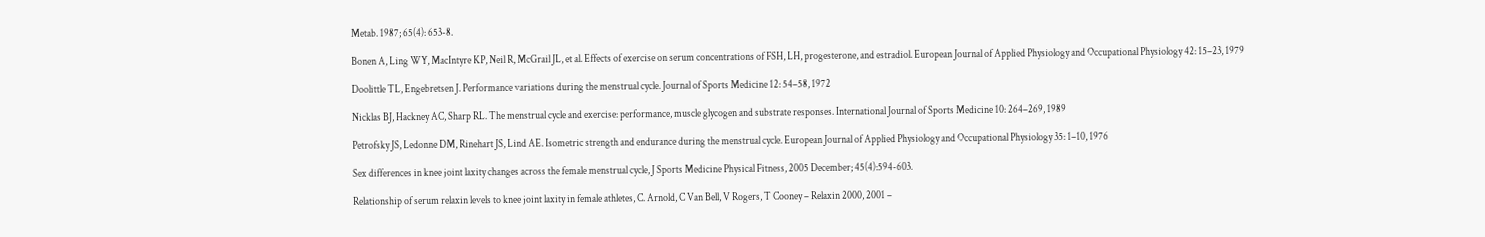Metab. 1987; 65(4): 653-8.

Bonen A, Ling WY, MacIntyre KP, Neil R, McGrail JL, et al. Effects of exercise on serum concentrations of FSH, LH, progesterone, and estradiol. European Journal of Applied Physiology and Occupational Physiology 42: 15–23, 1979

Doolittle TL, Engebretsen J. Performance variations during the menstrual cycle. Journal of Sports Medicine 12: 54–58, 1972

Nicklas BJ, Hackney AC, Sharp RL. The menstrual cycle and exercise: performance, muscle glycogen and substrate responses. International Journal of Sports Medicine 10: 264–269, 1989

Petrofsky JS, Ledonne DM, Rinehart JS, Lind AE. Isometric strength and endurance during the menstrual cycle. European Journal of Applied Physiology and Occupational Physiology 35: 1–10, 1976

Sex differences in knee joint laxity changes across the female menstrual cycle, J Sports Medicine Physical Fitness, 2005 December; 45(4):594-603.

Relationship of serum relaxin levels to knee joint laxity in female athletes, C. Arnold, C Van Bell, V Rogers, T Cooney – Relaxin 2000, 2001 –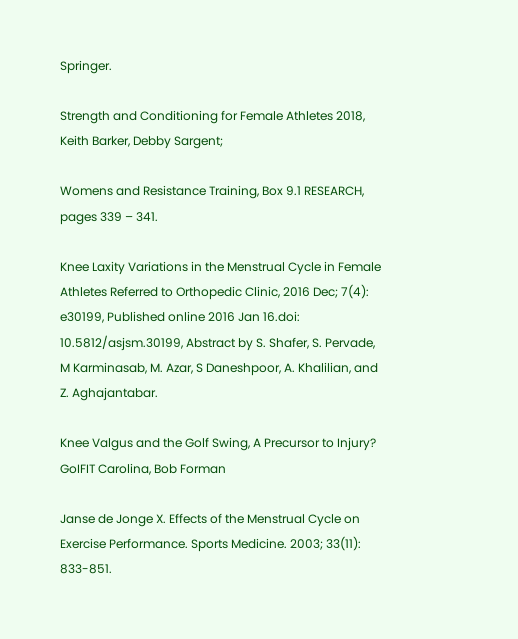Springer.

Strength and Conditioning for Female Athletes 2018, Keith Barker, Debby Sargent;

Womens and Resistance Training, Box 9.1 RESEARCH, pages 339 – 341.

Knee Laxity Variations in the Menstrual Cycle in Female Athletes Referred to Orthopedic Clinic, 2016 Dec; 7(4): e30199, Published online 2016 Jan 16.doi: 10.5812/asjsm.30199, Abstract by S. Shafer, S. Pervade, M Karminasab, M. Azar, S Daneshpoor, A. Khalilian, and Z. Aghajantabar.

Knee Valgus and the Golf Swing, A Precursor to Injury? GoIFIT Carolina, Bob Forman

Janse de Jonge X. Effects of the Menstrual Cycle on Exercise Performance. Sports Medicine. 2003; 33(11): 833-851.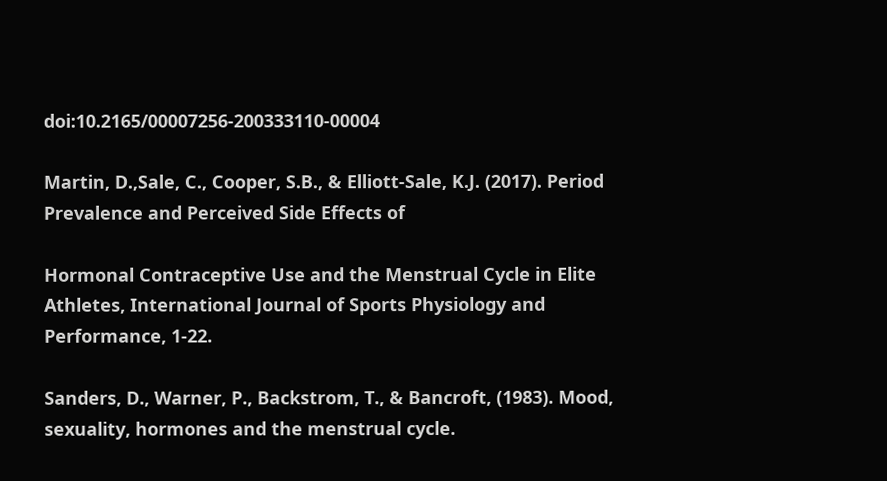doi:10.2165/00007256-200333110-00004

Martin, D.,Sale, C., Cooper, S.B., & Elliott-Sale, K.J. (2017). Period Prevalence and Perceived Side Effects of

Hormonal Contraceptive Use and the Menstrual Cycle in Elite Athletes, International Journal of Sports Physiology and Performance, 1-22.

Sanders, D., Warner, P., Backstrom, T., & Bancroft, (1983). Mood, sexuality, hormones and the menstrual cycle.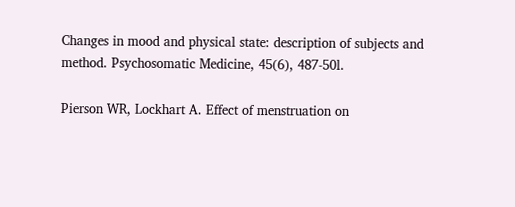Changes in mood and physical state: description of subjects and method. Psychosomatic Medicine, 45(6), 487-50l.

Pierson WR, Lockhart A. Effect of menstruation on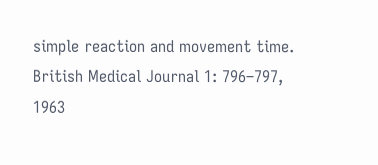simple reaction and movement time. British Medical Journal 1: 796–797, 1963